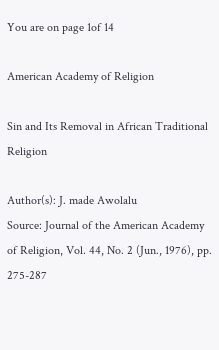You are on page 1of 14

American Academy of Religion

Sin and Its Removal in African Traditional Religion

Author(s): J. made Awolalu
Source: Journal of the American Academy of Religion, Vol. 44, No. 2 (Jun., 1976), pp. 275-287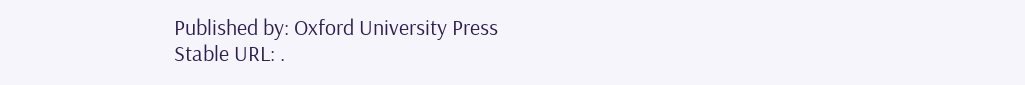Published by: Oxford University Press
Stable URL: .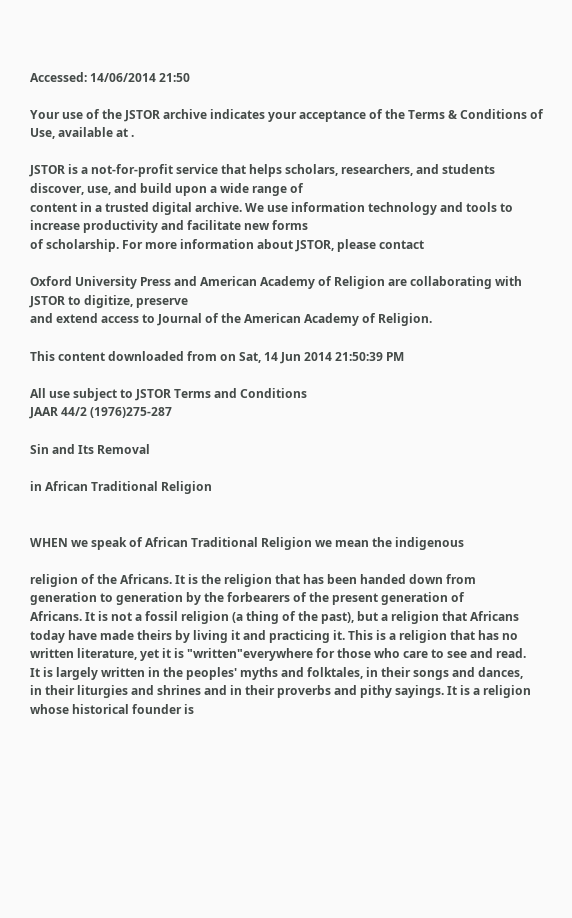Accessed: 14/06/2014 21:50

Your use of the JSTOR archive indicates your acceptance of the Terms & Conditions of Use, available at .

JSTOR is a not-for-profit service that helps scholars, researchers, and students discover, use, and build upon a wide range of
content in a trusted digital archive. We use information technology and tools to increase productivity and facilitate new forms
of scholarship. For more information about JSTOR, please contact

Oxford University Press and American Academy of Religion are collaborating with JSTOR to digitize, preserve
and extend access to Journal of the American Academy of Religion.

This content downloaded from on Sat, 14 Jun 2014 21:50:39 PM

All use subject to JSTOR Terms and Conditions
JAAR 44/2 (1976)275-287

Sin and Its Removal

in African Traditional Religion


WHEN we speak of African Traditional Religion we mean the indigenous

religion of the Africans. It is the religion that has been handed down from
generation to generation by the forbearers of the present generation of
Africans. It is not a fossil religion (a thing of the past), but a religion that Africans
today have made theirs by living it and practicing it. This is a religion that has no
written literature, yet it is "written"everywhere for those who care to see and read.
It is largely written in the peoples' myths and folktales, in their songs and dances,
in their liturgies and shrines and in their proverbs and pithy sayings. It is a religion
whose historical founder is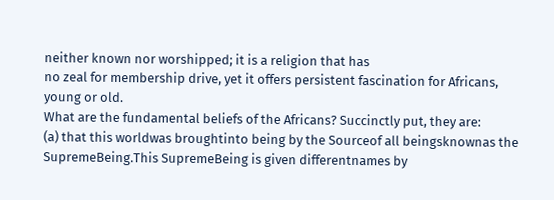neither known nor worshipped; it is a religion that has
no zeal for membership drive, yet it offers persistent fascination for Africans,
young or old.
What are the fundamental beliefs of the Africans? Succinctly put, they are:
(a) that this worldwas broughtinto being by the Sourceof all beingsknownas the
SupremeBeing.This SupremeBeing is given differentnames by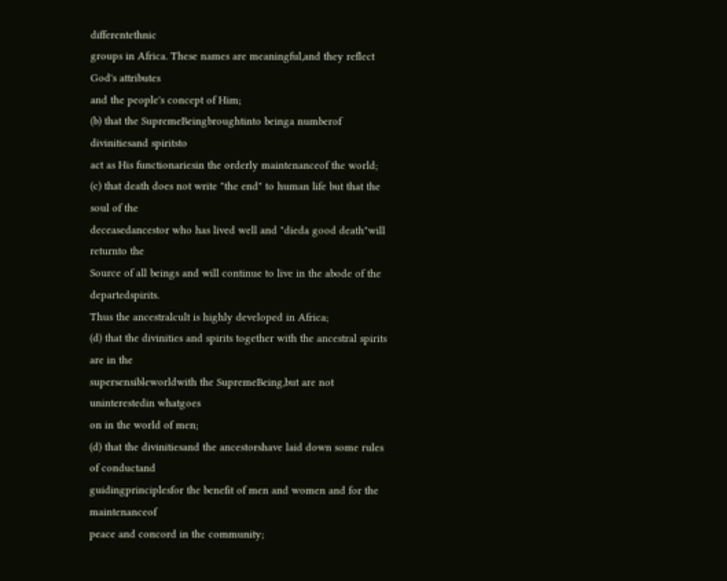differentethnic
groups in Africa. These names are meaningful,and they reflect God's attributes
and the people's concept of Him;
(b) that the SupremeBeingbroughtinto beinga numberof divinitiesand spiritsto
act as His functionariesin the orderly maintenanceof the world;
(c) that death does not write "the end" to human life but that the soul of the
deceasedancestor who has lived well and "dieda good death"will returnto the
Source of all beings and will continue to live in the abode of the departedspirits.
Thus the ancestralcult is highly developed in Africa;
(d) that the divinities and spirits together with the ancestral spirits are in the
supersensibleworldwith the SupremeBeing,but are not uninterestedin whatgoes
on in the world of men;
(d) that the divinitiesand the ancestorshave laid down some rules of conductand
guidingprinciplesfor the benefit of men and women and for the maintenanceof
peace and concord in the community;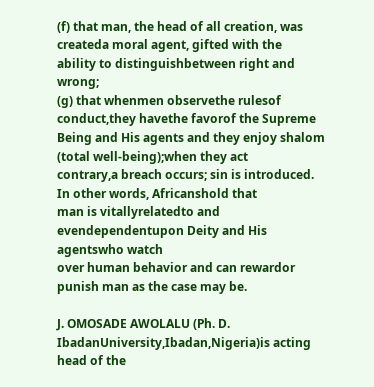(f) that man, the head of all creation, was createda moral agent, gifted with the
ability to distinguishbetween right and wrong;
(g) that whenmen observethe rulesof conduct,they havethe favorof the Supreme
Being and His agents and they enjoy shalom (total well-being);when they act
contrary,a breach occurs; sin is introduced. In other words, Africanshold that
man is vitallyrelatedto and evendependentupon Deity and His agentswho watch
over human behavior and can rewardor punish man as the case may be.

J. OMOSADE AWOLALU (Ph. D. IbadanUniversity,Ibadan,Nigeria)is acting head of the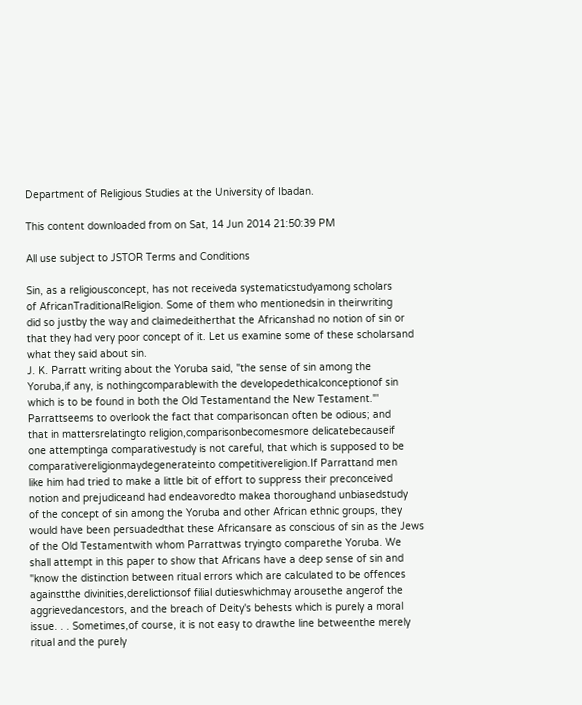Department of Religious Studies at the University of Ibadan.

This content downloaded from on Sat, 14 Jun 2014 21:50:39 PM

All use subject to JSTOR Terms and Conditions

Sin, as a religiousconcept, has not receiveda systematicstudyamong scholars
of AfricanTraditionalReligion. Some of them who mentionedsin in theirwriting
did so justby the way and claimedeitherthat the Africanshad no notion of sin or
that they had very poor concept of it. Let us examine some of these scholarsand
what they said about sin.
J. K. Parratt writing about the Yoruba said, "the sense of sin among the
Yoruba,if any, is nothingcomparablewith the developedethicalconceptionof sin
which is to be found in both the Old Testamentand the New Testament."'
Parrattseems to overlook the fact that comparisoncan often be odious; and
that in mattersrelatingto religion,comparisonbecomesmore delicatebecauseif
one attemptinga comparativestudy is not careful, that which is supposed to be
comparativereligionmaydegenerateinto competitivereligion.If Parrattand men
like him had tried to make a little bit of effort to suppress their preconceived
notion and prejudiceand had endeavoredto makea thoroughand unbiasedstudy
of the concept of sin among the Yoruba and other African ethnic groups, they
would have been persuadedthat these Africansare as conscious of sin as the Jews
of the Old Testamentwith whom Parrattwas tryingto comparethe Yoruba. We
shall attempt in this paper to show that Africans have a deep sense of sin and
"know the distinction between ritual errors which are calculated to be offences
againstthe divinities,derelictionsof filial dutieswhichmay arousethe angerof the
aggrievedancestors, and the breach of Deity's behests which is purely a moral
issue. . . Sometimes,of course, it is not easy to drawthe line betweenthe merely
ritual and the purely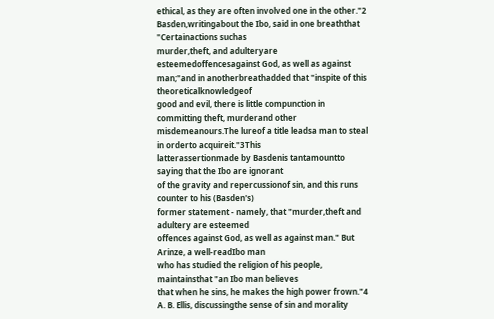ethical, as they are often involved one in the other."2
Basden,writingabout the Ibo, said in one breaththat "Certainactions suchas
murder,theft, and adulteryare esteemedoffencesagainst God, as well as against
man;"and in anotherbreathadded that "inspite of this theoreticalknowledgeof
good and evil, there is little compunction in committing theft, murderand other
misdemeanours.The lureof a title leadsa man to steal in orderto acquireit."3This
latterassertionmade by Basdenis tantamountto saying that the Ibo are ignorant
of the gravity and repercussionof sin, and this runs counter to his (Basden's)
former statement - namely, that "murder,theft and adultery are esteemed
offences against God, as well as against man." But Arinze, a well-readIbo man
who has studied the religion of his people, maintainsthat "an Ibo man believes
that when he sins, he makes the high power frown."4
A. B. Ellis, discussingthe sense of sin and morality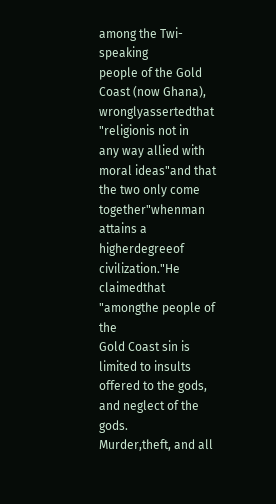among the Twi-speaking
people of the Gold Coast (now Ghana), wronglyassertedthat "religionis not in
any way allied with moral ideas"and that the two only come together"whenman
attains a higherdegreeof civilization."He claimedthat "amongthe people of the
Gold Coast sin is limited to insults offered to the gods, and neglect of the gods.
Murder,theft, and all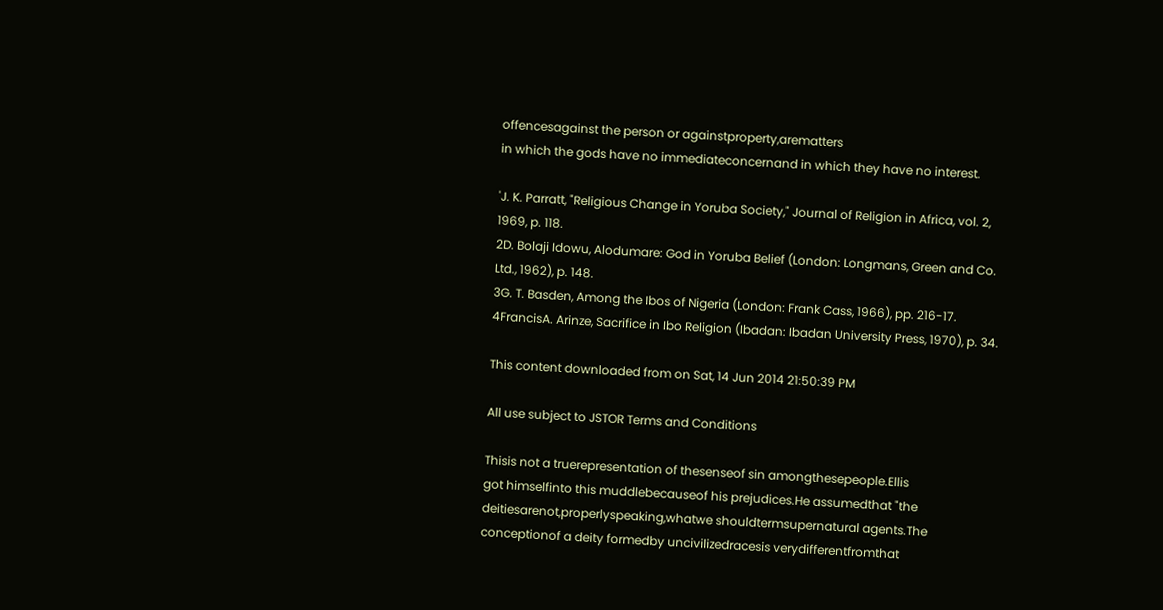offencesagainst the person or againstproperty,arematters
in which the gods have no immediateconcernand in which they have no interest.

'J. K. Parratt, "Religious Change in Yoruba Society," Journal of Religion in Africa, vol. 2,
1969, p. 118.
2D. Bolaji Idowu, Alodumare: God in Yoruba Belief (London: Longmans, Green and Co.
Ltd., 1962), p. 148.
3G. T. Basden, Among the Ibos of Nigeria (London: Frank Cass, 1966), pp. 216-17.
4FrancisA. Arinze, Sacrifice in Ibo Religion (Ibadan: Ibadan University Press, 1970), p. 34.

This content downloaded from on Sat, 14 Jun 2014 21:50:39 PM

All use subject to JSTOR Terms and Conditions

Thisis not a truerepresentation of thesenseof sin amongthesepeople.Ellis
got himselfinto this muddlebecauseof his prejudices.He assumedthat "the
deitiesarenot,properlyspeaking,whatwe shouldtermsupernatural agents.The
conceptionof a deity formedby uncivilizedracesis verydifferentfromthat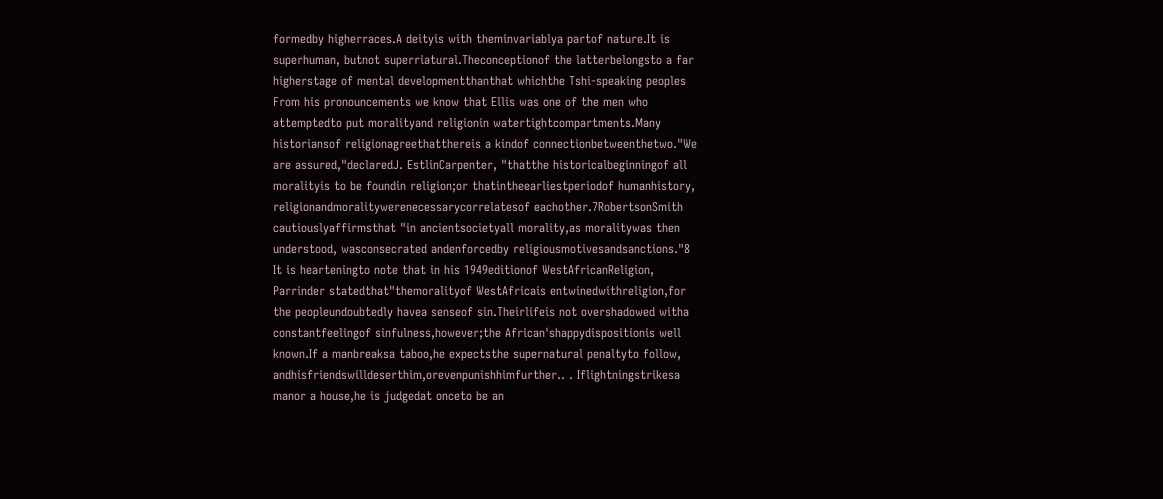formedby higherraces.A deityis with theminvariablya partof nature.It is
superhuman, butnot superriatural.Theconceptionof the latterbelongsto a far
higherstage of mental developmentthanthat whichthe Tshi-speaking peoples
From his pronouncements we know that Ellis was one of the men who
attemptedto put moralityand religionin watertightcompartments.Many
historiansof religionagreethatthereis a kindof connectionbetweenthetwo."We
are assured,"declaredJ. EstlinCarpenter, "thatthe historicalbeginningof all
moralityis to be foundin religion;or thatintheearliestperiodof humanhistory,
religionandmoralitywerenecessarycorrelatesof eachother.7RobertsonSmith
cautiouslyaffirmsthat "in ancientsocietyall morality,as moralitywas then
understood, wasconsecrated andenforcedby religiousmotivesandsanctions."8
It is hearteningto note that in his 1949editionof WestAfricanReligion,
Parrinder statedthat"themoralityof WestAfricais entwinedwithreligion,for
the peopleundoubtedly havea senseof sin.Theirlifeis not overshadowed witha
constantfeelingof sinfulness,however;the African'shappydispositionis well
known.If a manbreaksa taboo,he expectsthe supernatural penaltyto follow,
andhisfriendswilldeserthim,orevenpunishhimfurther.. . Iflightningstrikesa
manor a house,he is judgedat onceto be an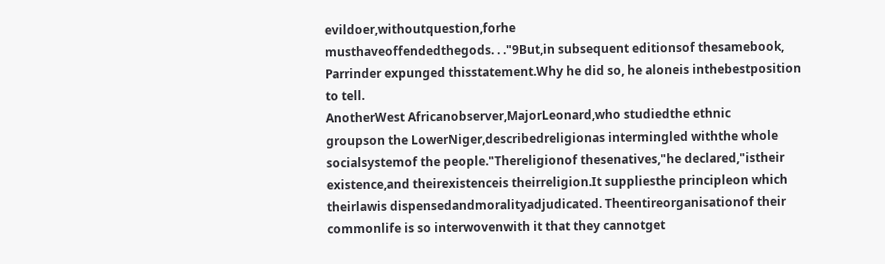evildoer,withoutquestion,forhe
musthaveoffendedthegods. . ."9But,in subsequent editionsof thesamebook,
Parrinder expunged thisstatement.Why he did so, he aloneis inthebestposition
to tell.
AnotherWest Africanobserver,MajorLeonard,who studiedthe ethnic
groupson the LowerNiger,describedreligionas intermingled withthe whole
socialsystemof the people."Thereligionof thesenatives,"he declared,"istheir
existence,and theirexistenceis theirreligion.It suppliesthe principleon which
theirlawis dispensedandmoralityadjudicated. Theentireorganisationof their
commonlife is so interwovenwith it that they cannotget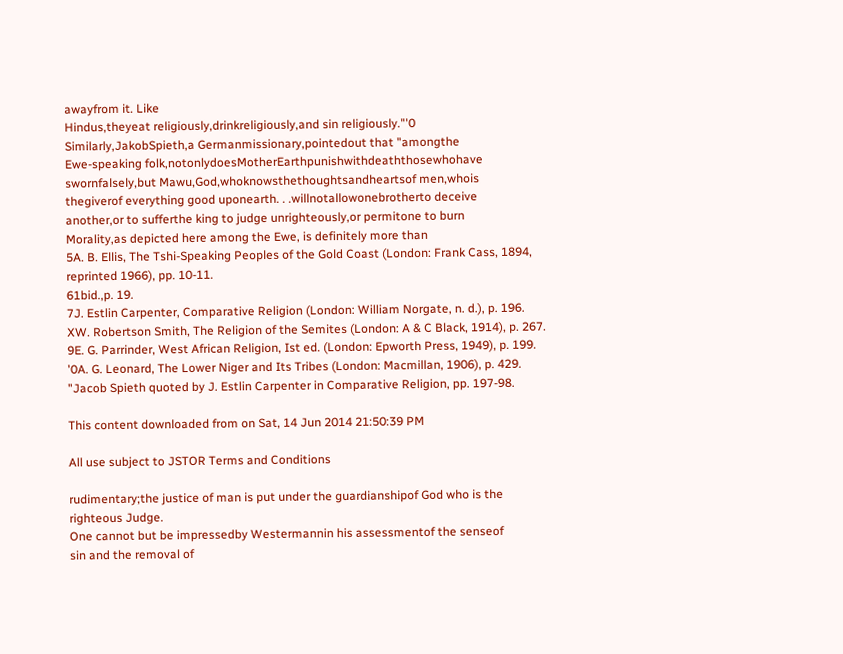awayfrom it. Like
Hindus,theyeat religiously,drinkreligiously,and sin religiously."'0
Similarly,JakobSpieth,a Germanmissionary,pointedout that "amongthe
Ewe-speaking folk,notonlydoesMotherEarthpunishwithdeaththosewhohave
swornfalsely,but Mawu,God,whoknowsthethoughtsandheartsof men,whois
thegiverof everything good uponearth. . .willnotallowonebrotherto deceive
another,or to sufferthe king to judge unrighteously,or permitone to burn
Morality,as depicted here among the Ewe, is definitely more than
5A. B. Ellis, The Tshi-Speaking Peoples of the Gold Coast (London: Frank Cass, 1894,
reprinted 1966), pp. 10-11.
61bid.,p. 19.
7J. Estlin Carpenter, Comparative Religion (London: William Norgate, n. d.), p. 196.
XW. Robertson Smith, The Religion of the Semites (London: A & C Black, 1914), p. 267.
9E. G. Parrinder, West African Religion, Ist ed. (London: Epworth Press, 1949), p. 199.
'0A. G. Leonard, The Lower Niger and Its Tribes (London: Macmillan, 1906), p. 429.
"Jacob Spieth quoted by J. Estlin Carpenter in Comparative Religion, pp. 197-98.

This content downloaded from on Sat, 14 Jun 2014 21:50:39 PM

All use subject to JSTOR Terms and Conditions

rudimentary;the justice of man is put under the guardianshipof God who is the
righteous Judge.
One cannot but be impressedby Westermannin his assessmentof the senseof
sin and the removal of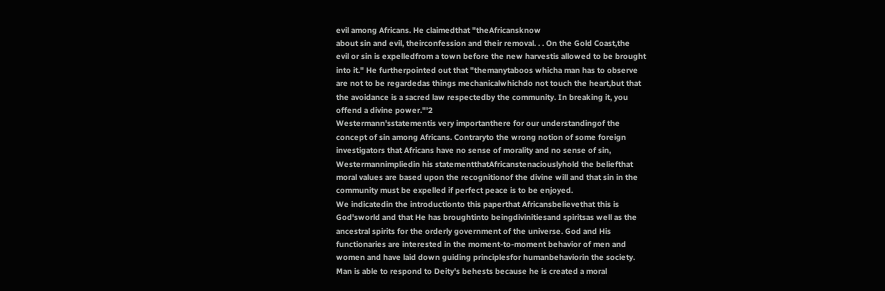evil among Africans. He claimedthat "theAfricansknow
about sin and evil, theirconfession and their removal. . . On the Gold Coast,the
evil or sin is expelledfrom a town before the new harvestis allowed to be brought
into it." He furtherpointed out that "themanytaboos whicha man has to observe
are not to be regardedas things mechanicalwhichdo not touch the heart,but that
the avoidance is a sacred law respectedby the community. In breaking it, you
offend a divine power."'2
Westermann'sstatementis very importanthere for our understandingof the
concept of sin among Africans. Contraryto the wrong notion of some foreign
investigators that Africans have no sense of morality and no sense of sin,
Westermannimpliedin his statementthatAfricanstenaciouslyhold the beliefthat
moral values are based upon the recognitionof the divine will and that sin in the
community must be expelled if perfect peace is to be enjoyed.
We indicatedin the introductionto this paperthat Africansbelievethat this is
God'sworld and that He has broughtinto beingdivinitiesand spiritsas well as the
ancestral spirits for the orderly government of the universe. God and His
functionaries are interested in the moment-to-moment behavior of men and
women and have laid down guiding principlesfor humanbehaviorin the society.
Man is able to respond to Deity's behests because he is created a moral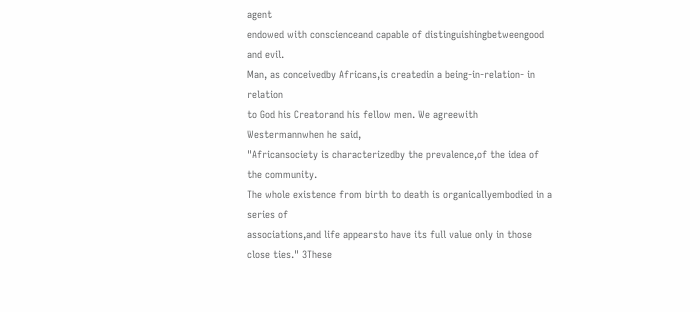agent
endowed with conscienceand capable of distinguishingbetweengood and evil.
Man, as conceivedby Africans,is createdin a being-in-relation- in relation
to God his Creatorand his fellow men. We agreewith Westermannwhen he said,
"Africansociety is characterizedby the prevalence,of the idea of the community.
The whole existence from birth to death is organicallyembodied in a series of
associations,and life appearsto have its full value only in those close ties." 3These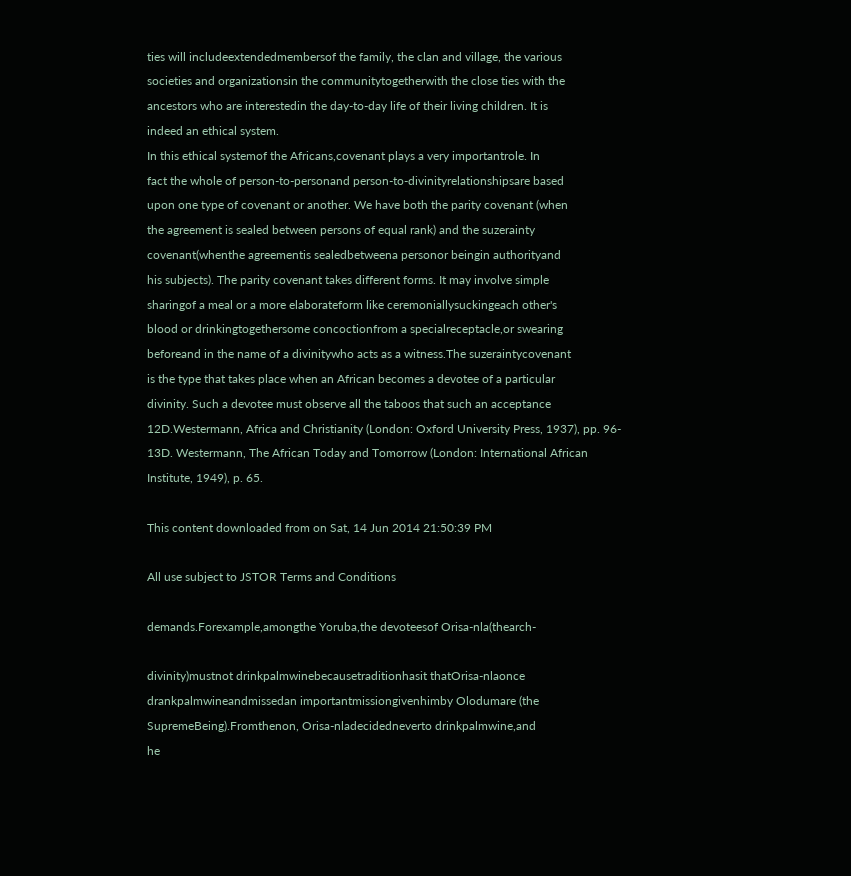ties will includeextendedmembersof the family, the clan and village, the various
societies and organizationsin the communitytogetherwith the close ties with the
ancestors who are interestedin the day-to-day life of their living children. It is
indeed an ethical system.
In this ethical systemof the Africans,covenant plays a very importantrole. In
fact the whole of person-to-personand person-to-divinityrelationshipsare based
upon one type of covenant or another. We have both the parity covenant (when
the agreement is sealed between persons of equal rank) and the suzerainty
covenant(whenthe agreementis sealedbetweena personor beingin authorityand
his subjects). The parity covenant takes different forms. It may involve simple
sharingof a meal or a more elaborateform like ceremoniallysuckingeach other's
blood or drinkingtogethersome concoctionfrom a specialreceptacle,or swearing
beforeand in the name of a divinitywho acts as a witness.The suzeraintycovenant
is the type that takes place when an African becomes a devotee of a particular
divinity. Such a devotee must observe all the taboos that such an acceptance
12D.Westermann, Africa and Christianity (London: Oxford University Press, 1937), pp. 96-
13D. Westermann, The African Today and Tomorrow (London: International African
Institute, 1949), p. 65.

This content downloaded from on Sat, 14 Jun 2014 21:50:39 PM

All use subject to JSTOR Terms and Conditions

demands.Forexample,amongthe Yoruba,the devoteesof Orisa-nla(thearch-

divinity)mustnot drinkpalmwinebecausetraditionhasit thatOrisa-nlaonce
drankpalmwineandmissedan importantmissiongivenhimby Olodumare (the
SupremeBeing).Fromthenon, Orisa-nladecidedneverto drinkpalmwine,and
he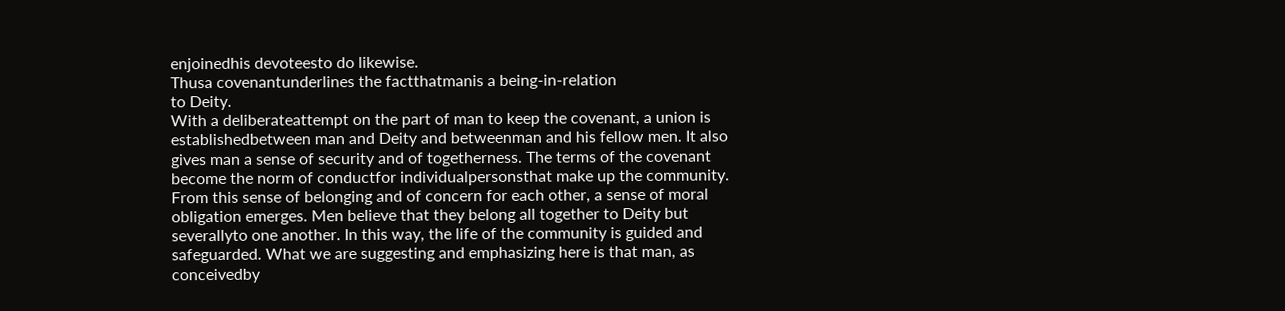enjoinedhis devoteesto do likewise.
Thusa covenantunderlines the factthatmanis a being-in-relation
to Deity.
With a deliberateattempt on the part of man to keep the covenant, a union is
establishedbetween man and Deity and betweenman and his fellow men. It also
gives man a sense of security and of togetherness. The terms of the covenant
become the norm of conductfor individualpersonsthat make up the community.
From this sense of belonging and of concern for each other, a sense of moral
obligation emerges. Men believe that they belong all together to Deity but
severallyto one another. In this way, the life of the community is guided and
safeguarded. What we are suggesting and emphasizing here is that man, as
conceivedby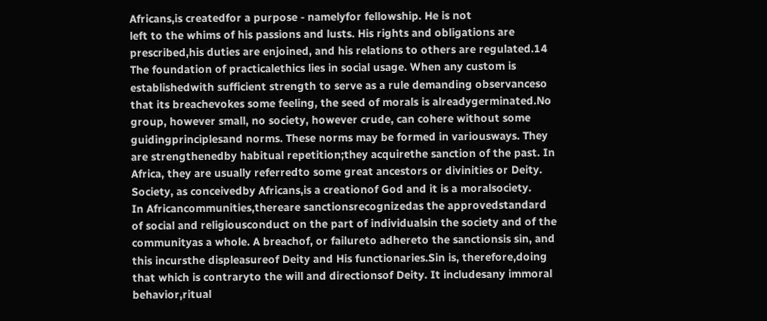Africans,is createdfor a purpose - namelyfor fellowship. He is not
left to the whims of his passions and lusts. His rights and obligations are
prescribed,his duties are enjoined, and his relations to others are regulated.14
The foundation of practicalethics lies in social usage. When any custom is
establishedwith sufficient strength to serve as a rule demanding observanceso
that its breachevokes some feeling, the seed of morals is alreadygerminated.No
group, however small, no society, however crude, can cohere without some
guidingprinciplesand norms. These norms may be formed in variousways. They
are strengthenedby habitual repetition;they acquirethe sanction of the past. In
Africa, they are usually referredto some great ancestors or divinities or Deity.
Society, as conceivedby Africans,is a creationof God and it is a moralsociety.
In Africancommunities,thereare sanctionsrecognizedas the approvedstandard
of social and religiousconduct on the part of individualsin the society and of the
communityas a whole. A breachof, or failureto adhereto the sanctionsis sin, and
this incursthe displeasureof Deity and His functionaries.Sin is, therefore,doing
that which is contraryto the will and directionsof Deity. It includesany immoral
behavior,ritual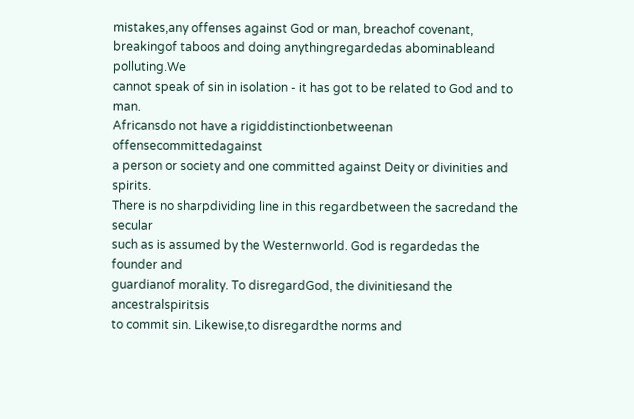mistakes,any offenses against God or man, breachof covenant,
breakingof taboos and doing anythingregardedas abominableand polluting.We
cannot speak of sin in isolation - it has got to be related to God and to man.
Africansdo not have a rigiddistinctionbetweenan offensecommittedagainst
a person or society and one committed against Deity or divinities and spirits.
There is no sharpdividing line in this regardbetween the sacredand the secular
such as is assumed by the Westernworld. God is regardedas the founder and
guardianof morality. To disregardGod, the divinitiesand the ancestralspiritsis
to commit sin. Likewise,to disregardthe norms and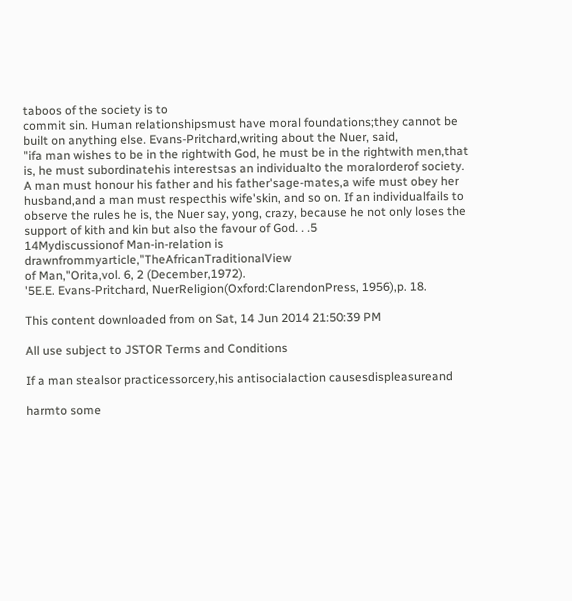taboos of the society is to
commit sin. Human relationshipsmust have moral foundations;they cannot be
built on anything else. Evans-Pritchard,writing about the Nuer, said,
"ifa man wishes to be in the rightwith God, he must be in the rightwith men,that
is, he must subordinatehis interestsas an individualto the moralorderof society.
A man must honour his father and his father'sage-mates,a wife must obey her
husband,and a man must respecthis wife'skin, and so on. If an individualfails to
observe the rules he is, the Nuer say, yong, crazy, because he not only loses the
support of kith and kin but also the favour of God. . .5
14Mydiscussionof Man-in-relation is drawnfrommyarticle,"TheAfricanTraditionalView
of Man,"Orita,vol. 6, 2 (December,1972).
'5E.E. Evans-Pritchard, NuerReligion(Oxford:ClarendonPress, 1956),p. 18.

This content downloaded from on Sat, 14 Jun 2014 21:50:39 PM

All use subject to JSTOR Terms and Conditions

If a man stealsor practicessorcery,his antisocialaction causesdispleasureand

harmto some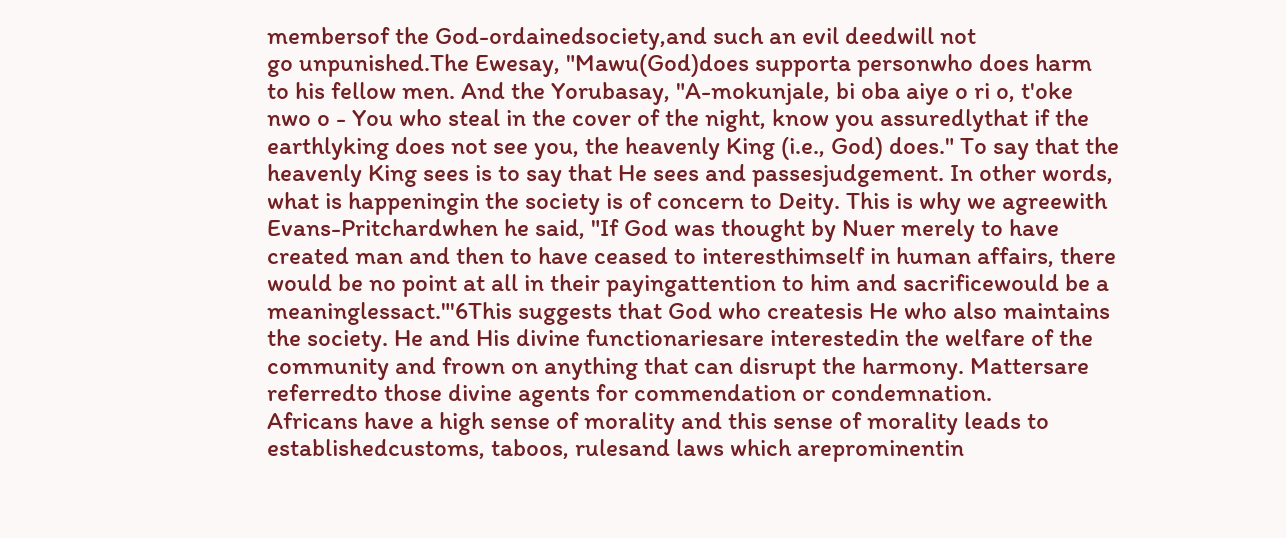membersof the God-ordainedsociety,and such an evil deedwill not
go unpunished.The Ewesay, "Mawu(God)does supporta personwho does harm
to his fellow men. And the Yorubasay, "A-mokunjale, bi oba aiye o ri o, t'oke
nwo o - You who steal in the cover of the night, know you assuredlythat if the
earthlyking does not see you, the heavenly King (i.e., God) does." To say that the
heavenly King sees is to say that He sees and passesjudgement. In other words,
what is happeningin the society is of concern to Deity. This is why we agreewith
Evans-Pritchardwhen he said, "If God was thought by Nuer merely to have
created man and then to have ceased to interesthimself in human affairs, there
would be no point at all in their payingattention to him and sacrificewould be a
meaninglessact."'6This suggests that God who createsis He who also maintains
the society. He and His divine functionariesare interestedin the welfare of the
community and frown on anything that can disrupt the harmony. Mattersare
referredto those divine agents for commendation or condemnation.
Africans have a high sense of morality and this sense of morality leads to
establishedcustoms, taboos, rulesand laws which areprominentin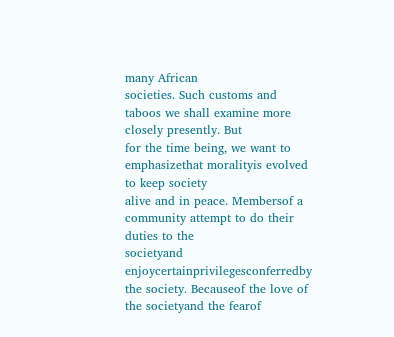many African
societies. Such customs and taboos we shall examine more closely presently. But
for the time being, we want to emphasizethat moralityis evolved to keep society
alive and in peace. Membersof a community attempt to do their duties to the
societyand enjoycertainprivilegesconferredby the society. Becauseof the love of
the societyand the fearof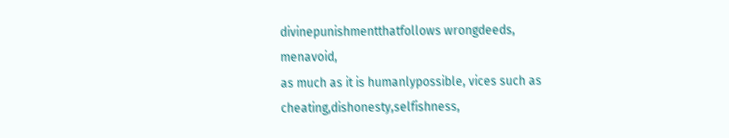divinepunishmentthatfollows wrongdeeds, menavoid,
as much as it is humanlypossible, vices such as cheating,dishonesty,selfishness,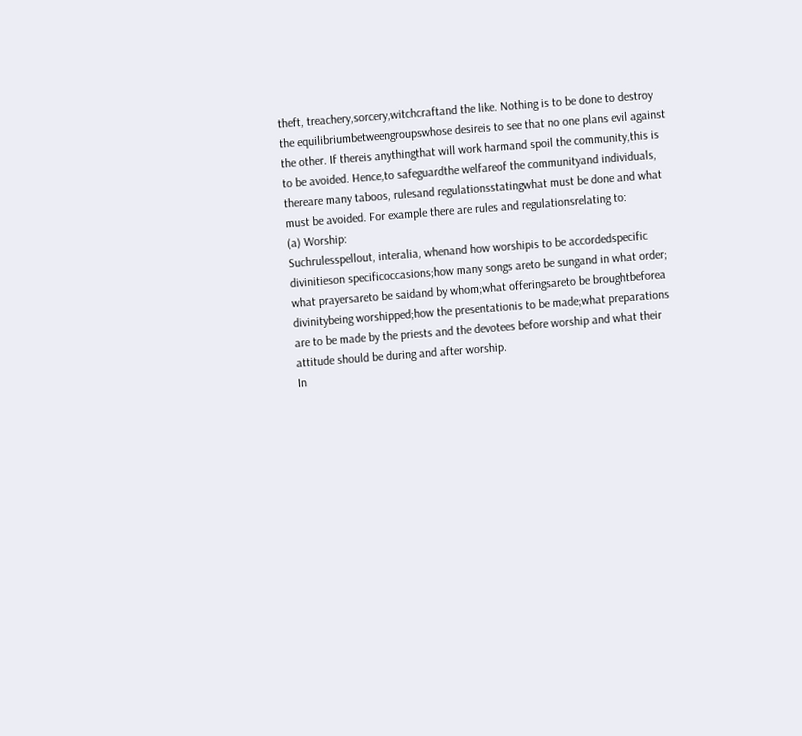theft, treachery,sorcery,witchcraftand the like. Nothing is to be done to destroy
the equilibriumbetweengroupswhose desireis to see that no one plans evil against
the other. If thereis anythingthat will work harmand spoil the community,this is
to be avoided. Hence,to safeguardthe welfareof the communityand individuals,
thereare many taboos, rulesand regulationsstatingwhat must be done and what
must be avoided. For example there are rules and regulationsrelating to:
(a) Worship:
Suchrulesspellout, interalia, whenand how worshipis to be accordedspecific
divinitieson specificoccasions;how many songs areto be sungand in what order;
what prayersareto be saidand by whom;what offeringsareto be broughtbeforea
divinitybeing worshipped;how the presentationis to be made;what preparations
are to be made by the priests and the devotees before worship and what their
attitude should be during and after worship.
In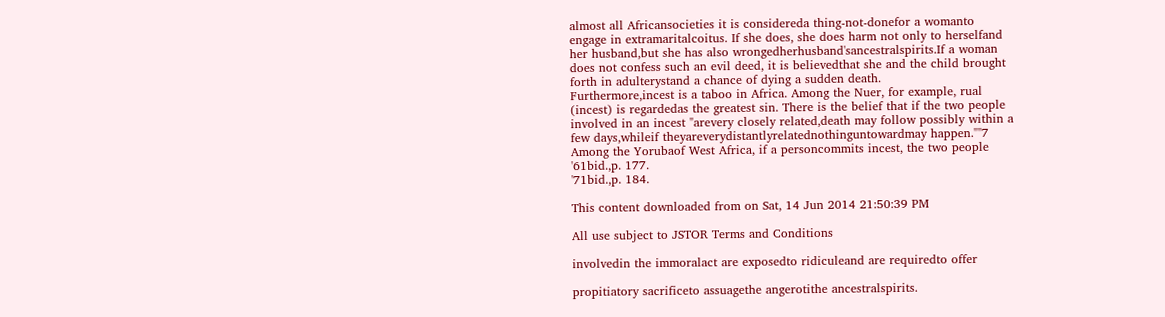almost all Africansocieties it is considereda thing-not-donefor a womanto
engage in extramaritalcoitus. If she does, she does harm not only to herselfand
her husband,but she has also wrongedherhusband'sancestralspirits.If a woman
does not confess such an evil deed, it is believedthat she and the child brought
forth in adulterystand a chance of dying a sudden death.
Furthermore,incest is a taboo in Africa. Among the Nuer, for example, rual
(incest) is regardedas the greatest sin. There is the belief that if the two people
involved in an incest "arevery closely related,death may follow possibly within a
few days,whileif theyareverydistantlyrelatednothinguntowardmay happen.""7
Among the Yorubaof West Africa, if a personcommits incest, the two people
'61bid.,p. 177.
'71bid.,p. 184.

This content downloaded from on Sat, 14 Jun 2014 21:50:39 PM

All use subject to JSTOR Terms and Conditions

involvedin the immoralact are exposedto ridiculeand are requiredto offer

propitiatory sacrificeto assuagethe angerotithe ancestralspirits.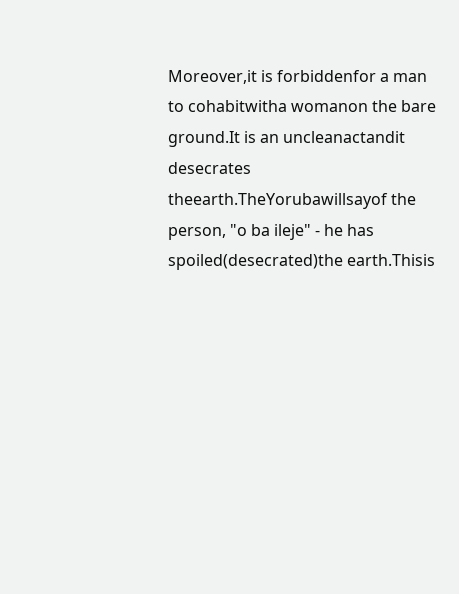Moreover,it is forbiddenfor a man to cohabitwitha womanon the bare
ground.It is an uncleanactandit desecrates theearth.TheYorubawillsayof the
person, "o ba ileje" - he has spoiled(desecrated)the earth.Thisis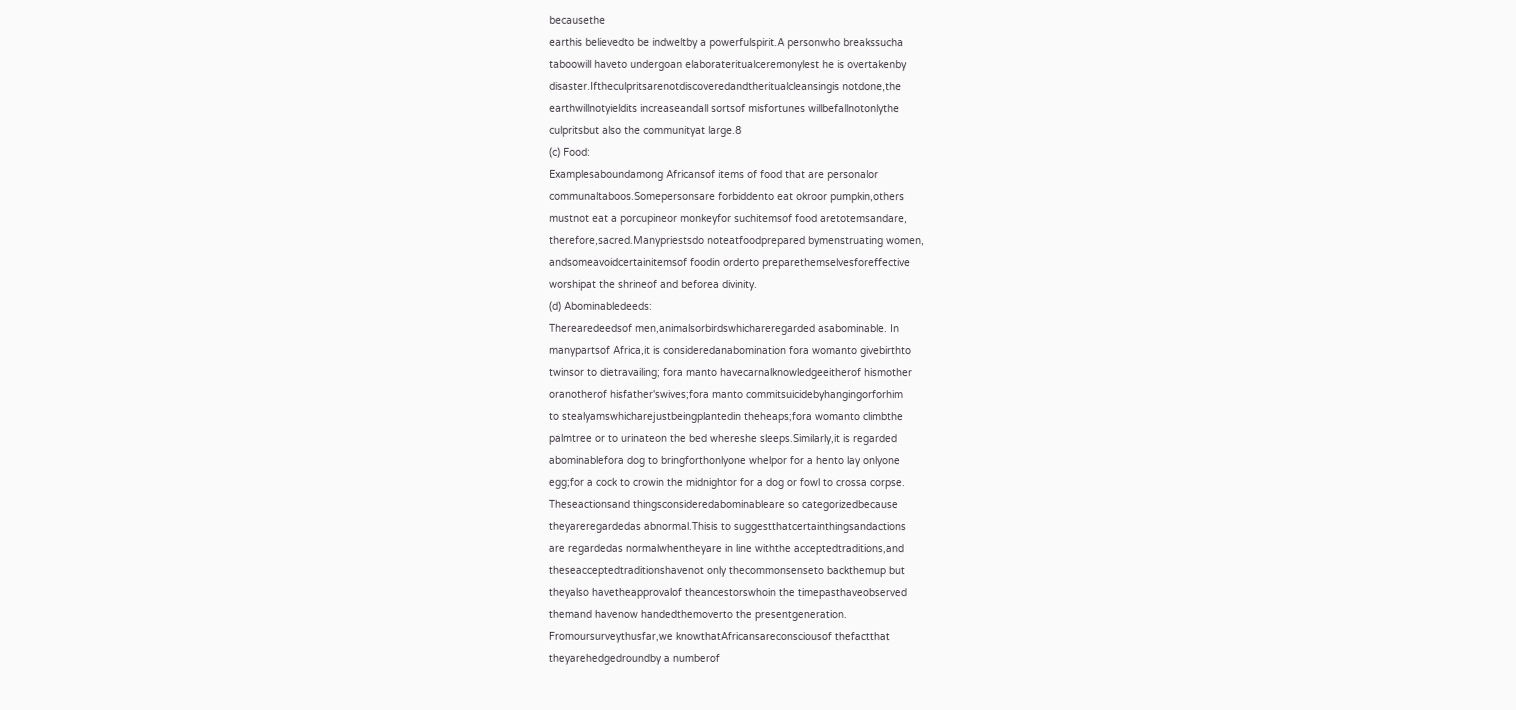becausethe
earthis believedto be indweltby a powerfulspirit.A personwho breakssucha
taboowill haveto undergoan elaborateritualceremonylest he is overtakenby
disaster.Iftheculpritsarenotdiscoveredandtheritualcleansingis notdone,the
earthwillnotyieldits increaseandall sortsof misfortunes willbefallnotonlythe
culpritsbut also the communityat large.8
(c) Food:
Examplesaboundamong Africansof items of food that are personalor
communaltaboos.Somepersonsare forbiddento eat okroor pumpkin,others
mustnot eat a porcupineor monkeyfor suchitemsof food aretotemsandare,
therefore,sacred.Manypriestsdo noteatfoodprepared bymenstruating women,
andsomeavoidcertainitemsof foodin orderto preparethemselvesforeffective
worshipat the shrineof and beforea divinity.
(d) Abominabledeeds:
Therearedeedsof men,animalsorbirdswhichareregarded asabominable. In
manypartsof Africa,it is consideredanabomination fora womanto givebirthto
twinsor to dietravailing; fora manto havecarnalknowledgeeitherof hismother
oranotherof hisfather'swives;fora manto commitsuicidebyhangingorforhim
to stealyamswhicharejustbeingplantedin theheaps;fora womanto climbthe
palmtree or to urinateon the bed whereshe sleeps.Similarly,it is regarded
abominablefora dog to bringforthonlyone whelpor for a hento lay onlyone
egg;for a cock to crowin the midnightor for a dog or fowl to crossa corpse.
Theseactionsand thingsconsideredabominableare so categorizedbecause
theyareregardedas abnormal.Thisis to suggestthatcertainthingsandactions
are regardedas normalwhentheyare in line withthe acceptedtraditions,and
theseacceptedtraditionshavenot only thecommonsenseto backthemup but
theyalso havetheapprovalof theancestorswhoin the timepasthaveobserved
themand havenow handedthemoverto the presentgeneration.
Fromoursurveythusfar,we knowthatAfricansareconsciousof thefactthat
theyarehedgedroundby a numberof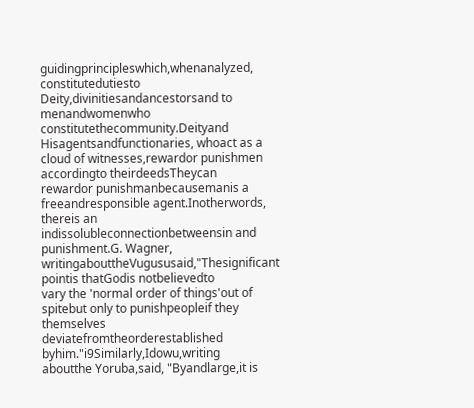guidingprincipleswhich,whenanalyzed,
constitutedutiesto Deity,divinitiesandancestorsand to menandwomenwho
constitutethecommunity.Deityand Hisagentsandfunctionaries, whoact as a
cloud of witnesses,rewardor punishmen accordingto theirdeedsTheycan
rewardor punishmanbecausemanis a freeandresponsible agent.Inotherwords,
thereis an indissolubleconnectionbetweensin and punishment.G. Wagner,
writingabouttheVugususaid,"Thesignificant pointis thatGodis notbelievedto
vary the 'normal order of things'out of spitebut only to punishpeopleif they
themselves deviatefromtheorderestablished byhim."i9Similarly,Idowu,writing
aboutthe Yoruba,said, "Byandlarge,it is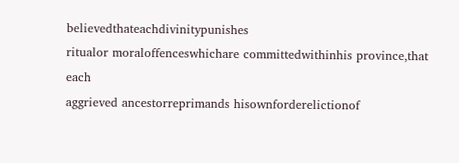believedthateachdivinitypunishes
ritualor moraloffenceswhichare committedwithinhis province,that each
aggrieved ancestorreprimands hisownforderelictionof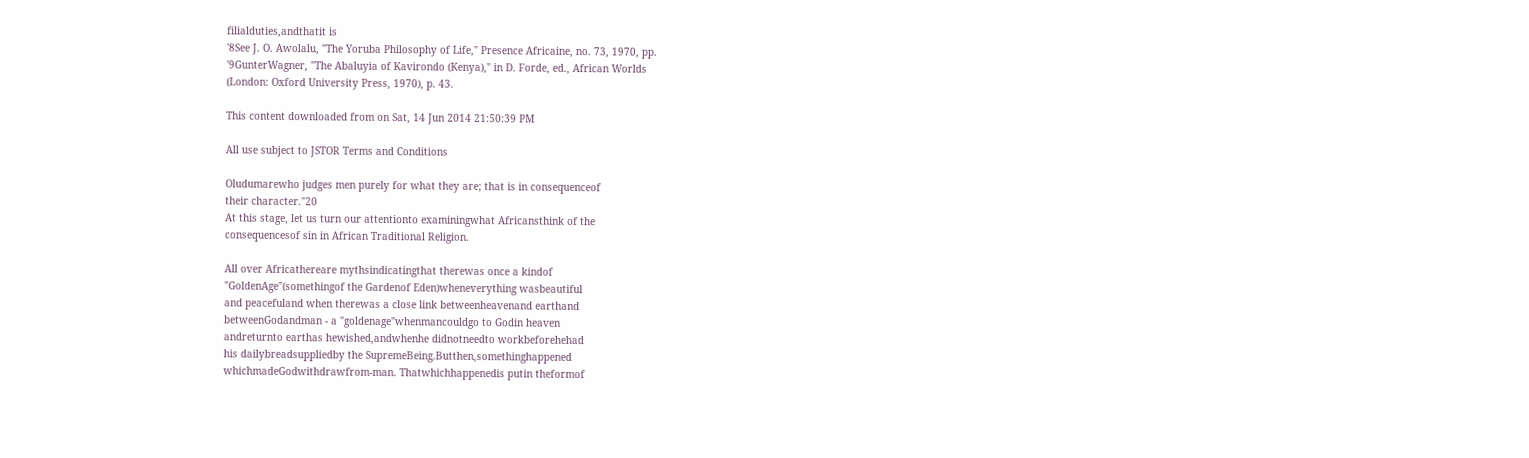filialduties,andthatit is
'8See J. O. Awolalu, "The Yoruba Philosophy of Life," Presence Africaine, no. 73, 1970, pp.
'9GunterWagner, "The Abaluyia of Kavirondo (Kenya)," in D. Forde, ed., African Worlds
(London: Oxford University Press, 1970), p. 43.

This content downloaded from on Sat, 14 Jun 2014 21:50:39 PM

All use subject to JSTOR Terms and Conditions

Oludumarewho judges men purely for what they are; that is in consequenceof
their character."20
At this stage, let us turn our attentionto examiningwhat Africansthink of the
consequencesof sin in African Traditional Religion.

All over Africathereare mythsindicatingthat therewas once a kindof
"GoldenAge"(somethingof the Gardenof Eden)wheneverything wasbeautiful
and peacefuland when therewas a close link betweenheavenand earthand
betweenGodandman - a "goldenage"whenmancouldgo to Godin heaven
andreturnto earthas hewished,andwhenhe didnotneedto workbeforehehad
his dailybreadsuppliedby the SupremeBeing.Butthen,somethinghappened
whichmadeGodwithdrawfrom-man. Thatwhichhappenedis putin theformof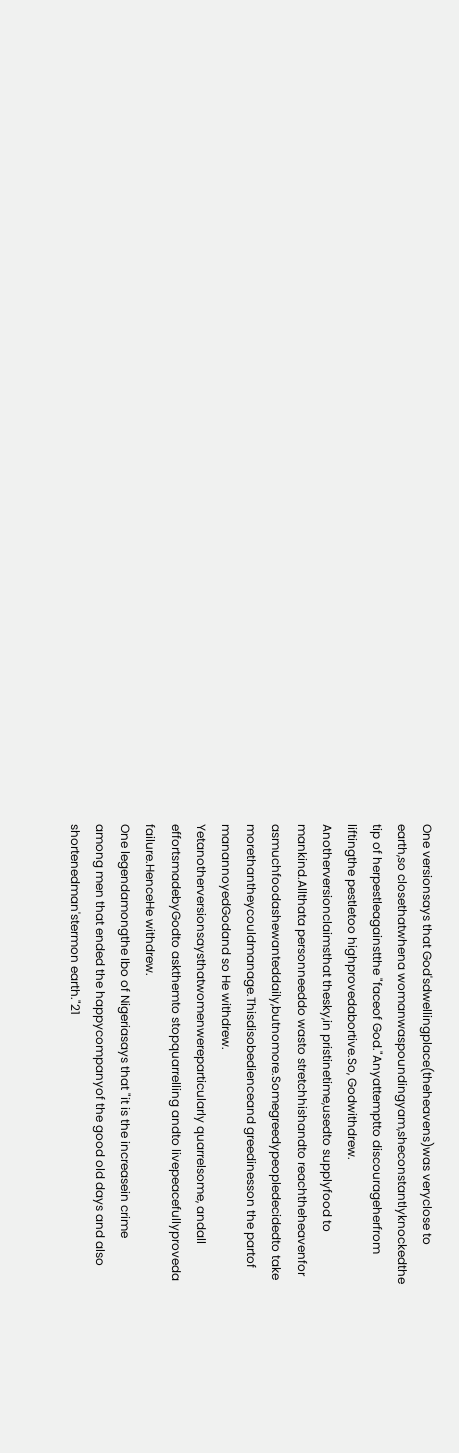One versionsays that God'sdwellingplace(theheavens)was veryclose to
earth,so closethatwhena womanwaspoundingyam,sheconstantlyknockedthe
tip of herpestleagainstthe "faceof God."Anyattemptto discourageherfrom
liftingthe pestletoo highprovedabortive.So, Godwithdrew.
Anotherversionclaimsthat thesky,in pristinetime,usedto supplyfood to
mankind.Allthata personneeddo wasto stretchhishandto reachtheheavenfor
asmuchfoodashewanteddaily,butnomore.Somegreedypeopledecidedto take
morethantheycouldmanage.Thisdisobedienceand greedinesson the partof
manannoyedGodand so He withdrew.
Yetanotherversionsaysthatwomenwereparticularly quarrelsome, andall
effortsmadebyGodto askthemto stopquarrelling andto livepeacefullyproveda
failure.HenceHe withdrew.
One legendamongthe Ibo of Nigeriasays that "it is the increasein crime
among men that ended the happycompanyof the good old days and also
shortenedman'stermon earth."21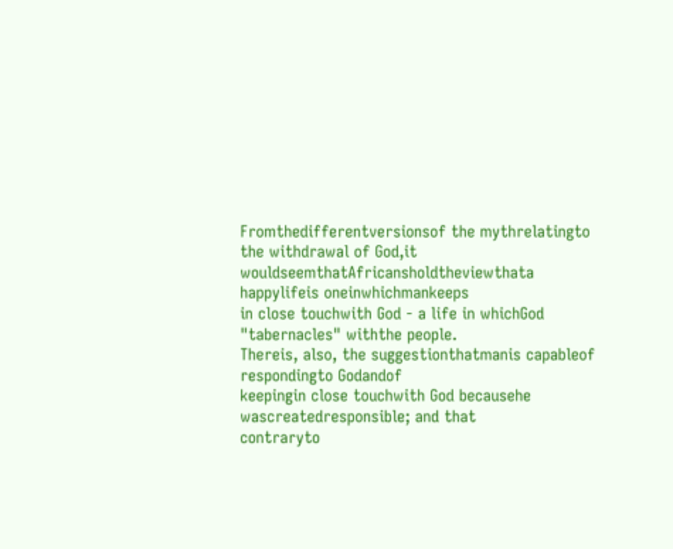Fromthedifferentversionsof the mythrelatingto the withdrawal of God,it
wouldseemthatAfricansholdtheviewthata happylifeis oneinwhichmankeeps
in close touchwith God - a life in whichGod "tabernacles" withthe people.
Thereis, also, the suggestionthatmanis capableof respondingto Godandof
keepingin close touchwith God becausehe wascreatedresponsible; and that
contraryto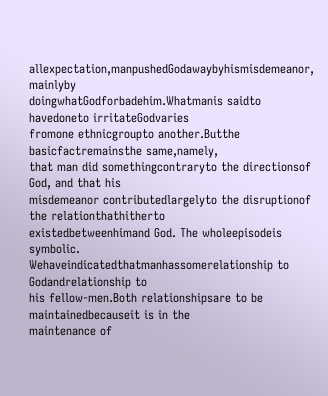allexpectation,manpushedGodawaybyhismisdemeanor, mainlyby
doingwhatGodforbadehim.Whatmanis saidto havedoneto irritateGodvaries
fromone ethnicgroupto another.Butthe basicfactremainsthe same,namely,
that man did somethingcontraryto the directionsof God, and that his
misdemeanor contributedlargelyto the disruptionof the relationthathitherto
existedbetweenhimand God. The wholeepisodeis symbolic.
Wehaveindicatedthatmanhassomerelationship to Godandrelationship to
his fellow-men.Both relationshipsare to be maintainedbecauseit is in the
maintenance of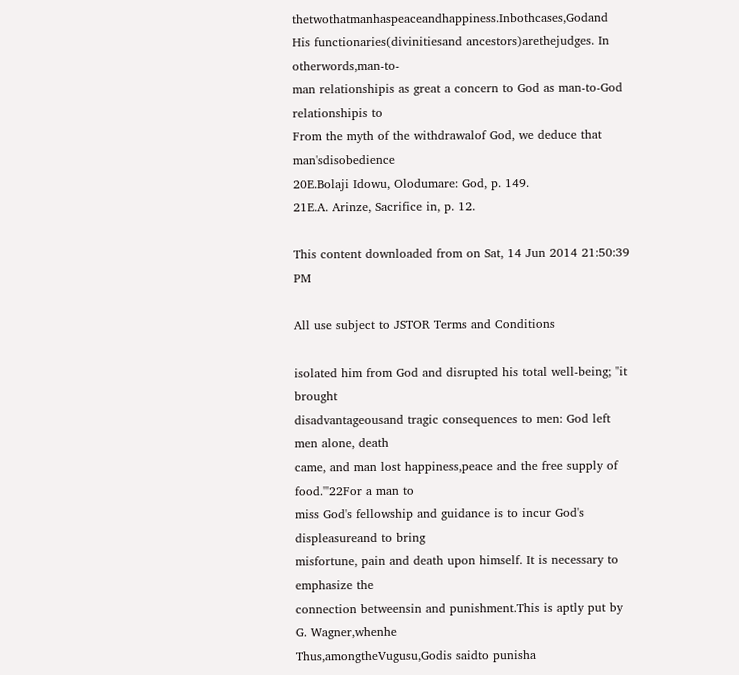thetwothatmanhaspeaceandhappiness.Inbothcases,Godand
His functionaries(divinitiesand ancestors)arethejudges. In otherwords,man-to-
man relationshipis as great a concern to God as man-to-God relationshipis to
From the myth of the withdrawalof God, we deduce that man'sdisobedience
20E.Bolaji Idowu, Olodumare: God, p. 149.
21E.A. Arinze, Sacrifice in, p. 12.

This content downloaded from on Sat, 14 Jun 2014 21:50:39 PM

All use subject to JSTOR Terms and Conditions

isolated him from God and disrupted his total well-being; "it brought
disadvantageousand tragic consequences to men: God left men alone, death
came, and man lost happiness,peace and the free supply of food.'"22For a man to
miss God's fellowship and guidance is to incur God's displeasureand to bring
misfortune, pain and death upon himself. It is necessary to emphasize the
connection betweensin and punishment.This is aptly put by G. Wagner,whenhe
Thus,amongtheVugusu,Godis saidto punisha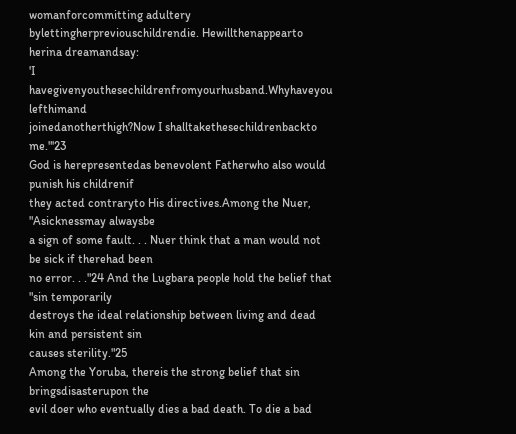womanforcommitting adultery
bylettingherpreviouschildrendie. Hewillthenappearto herina dreamandsay:
'I havegivenyouthesechildrenfromyourhusband.Whyhaveyou lefthimand
joinedanotherthigh?Now I shalltakethesechildrenbackto me."'23
God is herepresentedas benevolent Fatherwho also would punish his childrenif
they acted contraryto His directives.Among the Nuer, "Asicknessmay alwaysbe
a sign of some fault. . . Nuer think that a man would not be sick if therehad been
no error. . ."24 And the Lugbara people hold the belief that "sin temporarily
destroys the ideal relationship between living and dead kin and persistent sin
causes sterility."25
Among the Yoruba, thereis the strong belief that sin bringsdisasterupon the
evil doer who eventually dies a bad death. To die a bad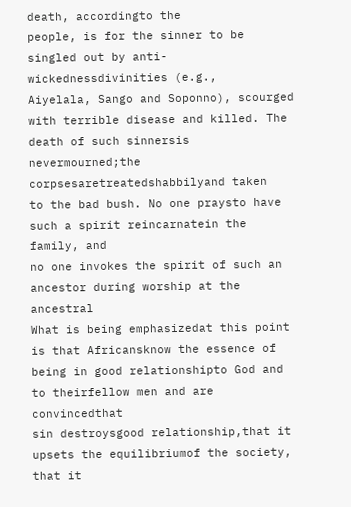death, accordingto the
people, is for the sinner to be singled out by anti-wickednessdivinities (e.g.,
Aiyelala, Sango and Soponno), scourged with terrible disease and killed. The
death of such sinnersis nevermourned;the corpsesaretreatedshabbilyand taken
to the bad bush. No one praysto have such a spirit reincarnatein the family, and
no one invokes the spirit of such an ancestor during worship at the ancestral
What is being emphasizedat this point is that Africansknow the essence of
being in good relationshipto God and to theirfellow men and are convincedthat
sin destroysgood relationship,that it upsets the equilibriumof the society, that it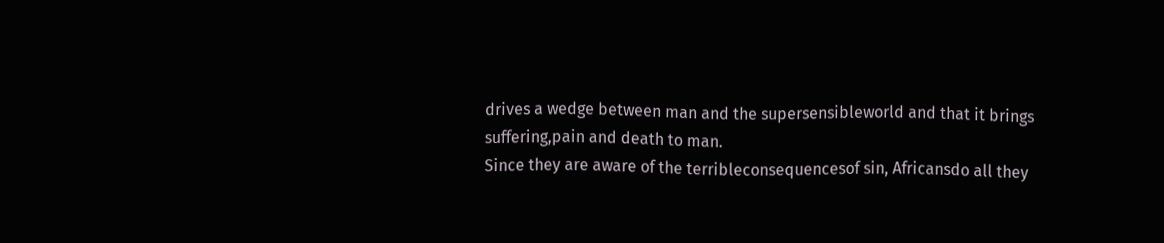drives a wedge between man and the supersensibleworld and that it brings
suffering,pain and death to man.
Since they are aware of the terribleconsequencesof sin, Africansdo all they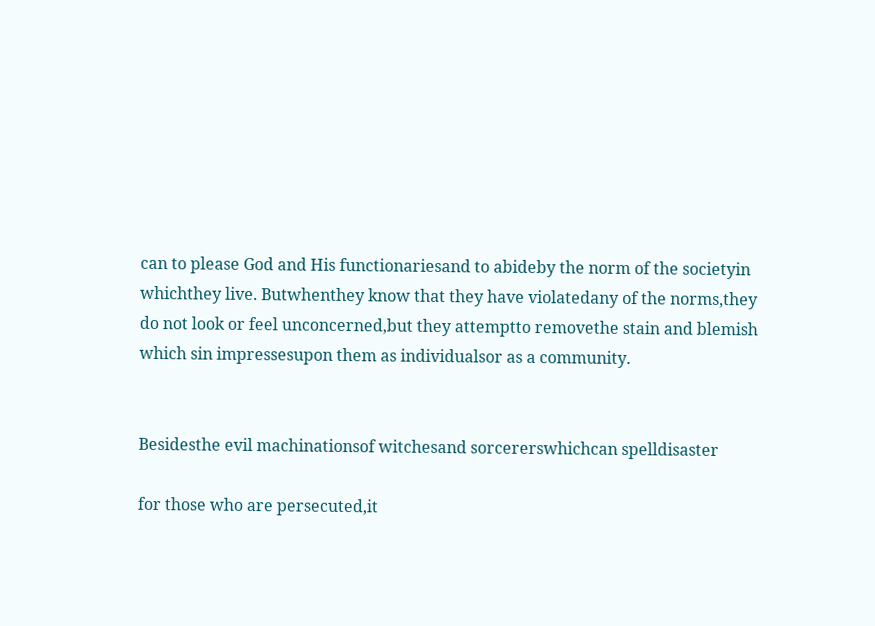can to please God and His functionariesand to abideby the norm of the societyin
whichthey live. Butwhenthey know that they have violatedany of the norms,they
do not look or feel unconcerned,but they attemptto removethe stain and blemish
which sin impressesupon them as individualsor as a community.


Besidesthe evil machinationsof witchesand sorcererswhichcan spelldisaster

for those who are persecuted,it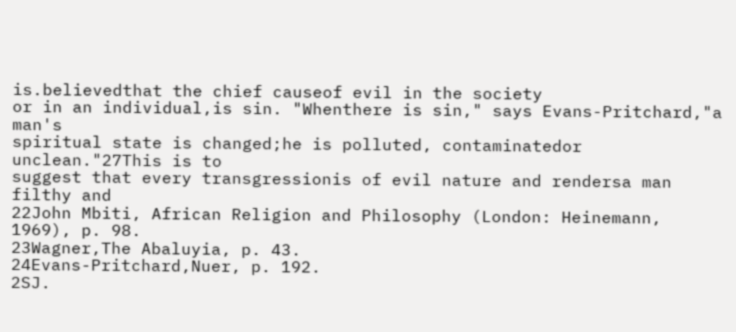is.believedthat the chief causeof evil in the society
or in an individual,is sin. "Whenthere is sin," says Evans-Pritchard,"a man's
spiritual state is changed;he is polluted, contaminatedor unclean."27This is to
suggest that every transgressionis of evil nature and rendersa man filthy and
22John Mbiti, African Religion and Philosophy (London: Heinemann, 1969), p. 98.
23Wagner,The Abaluyia, p. 43.
24Evans-Pritchard,Nuer, p. 192.
2SJ.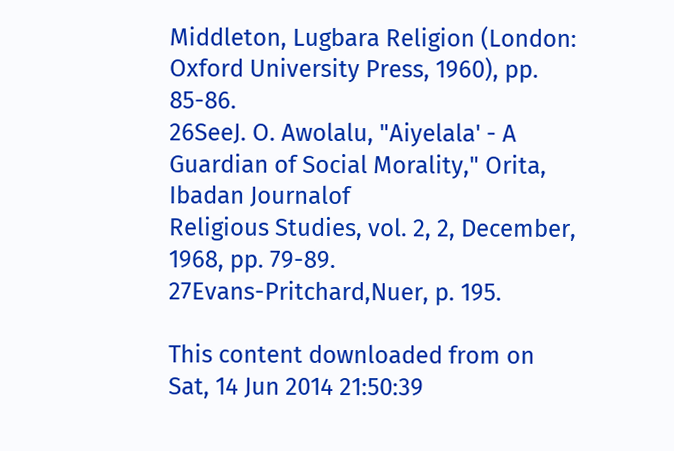Middleton, Lugbara Religion (London: Oxford University Press, 1960), pp. 85-86.
26SeeJ. O. Awolalu, "Aiyelala' - A Guardian of Social Morality," Orita, Ibadan Journalof
Religious Studies, vol. 2, 2, December, 1968, pp. 79-89.
27Evans-Pritchard,Nuer, p. 195.

This content downloaded from on Sat, 14 Jun 2014 21:50:39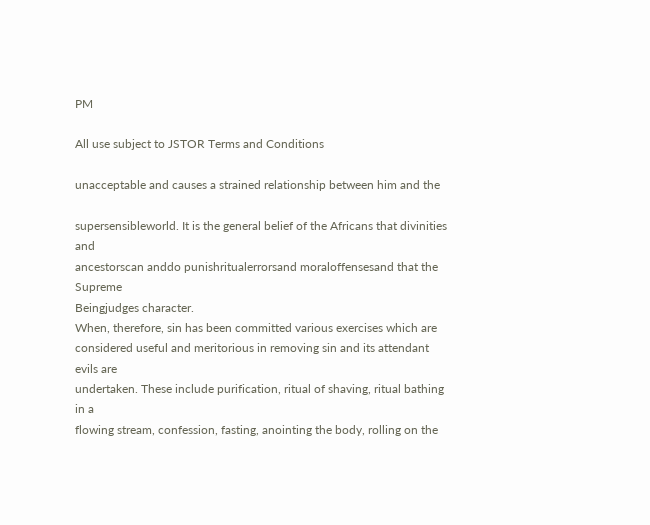PM

All use subject to JSTOR Terms and Conditions

unacceptable and causes a strained relationship between him and the

supersensibleworld. It is the general belief of the Africans that divinities and
ancestorscan anddo punishritualerrorsand moraloffensesand that the Supreme
Beingjudges character.
When, therefore, sin has been committed various exercises which are
considered useful and meritorious in removing sin and its attendant evils are
undertaken. These include purification, ritual of shaving, ritual bathing in a
flowing stream, confession, fasting, anointing the body, rolling on the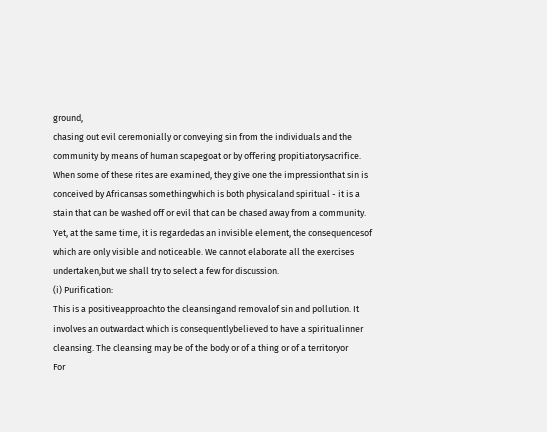ground,
chasing out evil ceremonially or conveying sin from the individuals and the
community by means of human scapegoat or by offering propitiatorysacrifice.
When some of these rites are examined, they give one the impressionthat sin is
conceived by Africansas somethingwhich is both physicaland spiritual - it is a
stain that can be washed off or evil that can be chased away from a community.
Yet, at the same time, it is regardedas an invisible element, the consequencesof
which are only visible and noticeable. We cannot elaborate all the exercises
undertaken,but we shall try to select a few for discussion.
(i) Purification:
This is a positiveapproachto the cleansingand removalof sin and pollution. It
involves an outwardact which is consequentlybelieved to have a spiritualinner
cleansing. The cleansing may be of the body or of a thing or of a territoryor
For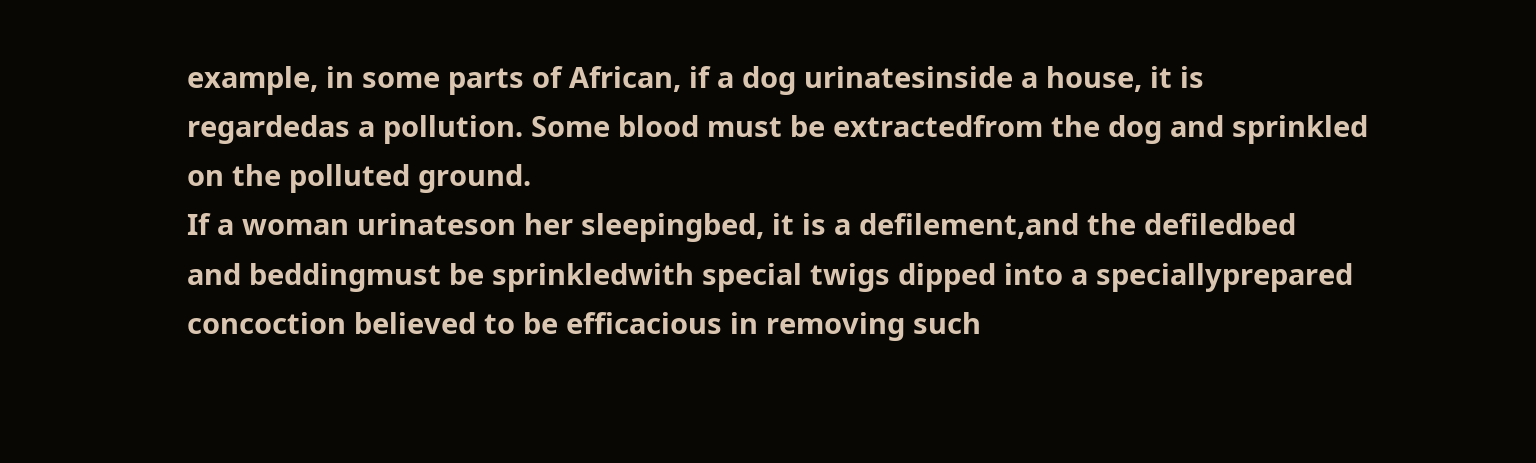example, in some parts of African, if a dog urinatesinside a house, it is
regardedas a pollution. Some blood must be extractedfrom the dog and sprinkled
on the polluted ground.
If a woman urinateson her sleepingbed, it is a defilement,and the defiledbed
and beddingmust be sprinkledwith special twigs dipped into a speciallyprepared
concoction believed to be efficacious in removing such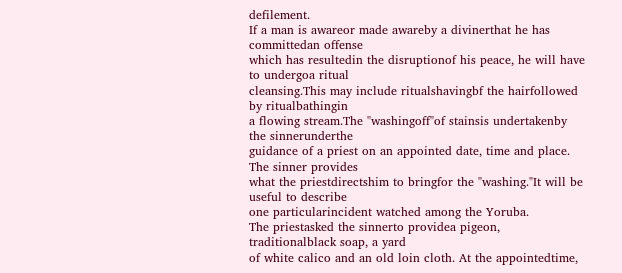defilement.
If a man is awareor made awareby a divinerthat he has committedan offense
which has resultedin the disruptionof his peace, he will have to undergoa ritual
cleansing.This may include ritualshavingbf the hairfollowed by ritualbathingin
a flowing stream.The "washingoff"of stainsis undertakenby the sinnerunderthe
guidance of a priest on an appointed date, time and place. The sinner provides
what the priestdirectshim to bringfor the "washing."It will be useful to describe
one particularincident watched among the Yoruba.
The priestasked the sinnerto providea pigeon, traditionalblack soap, a yard
of white calico and an old loin cloth. At the appointedtime,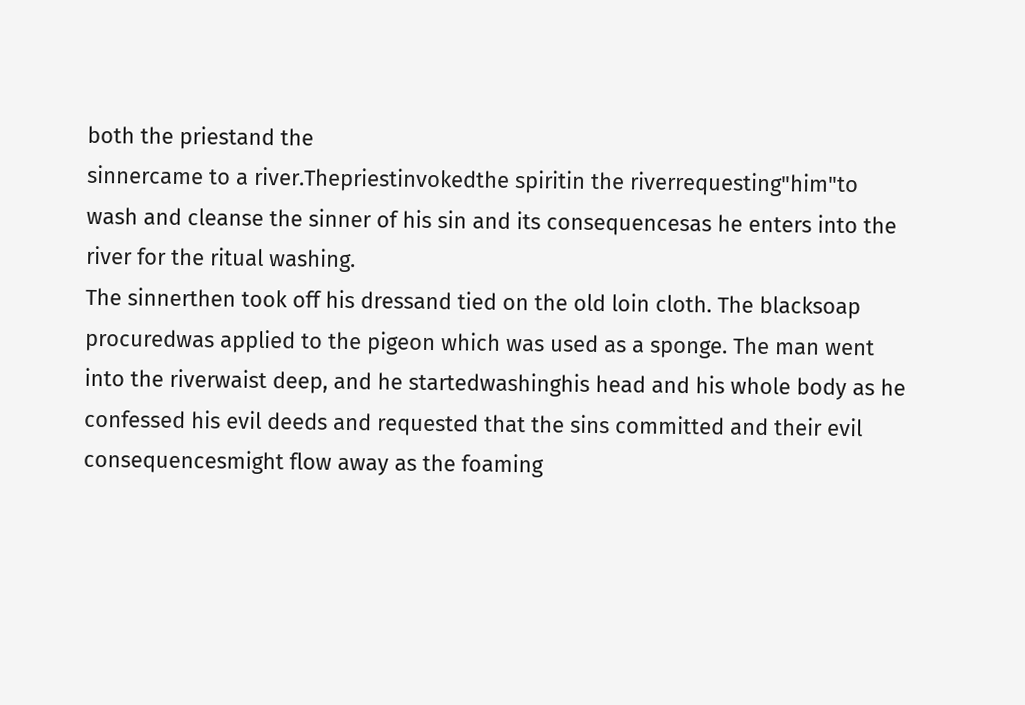both the priestand the
sinnercame to a river.Thepriestinvokedthe spiritin the riverrequesting"him"to
wash and cleanse the sinner of his sin and its consequencesas he enters into the
river for the ritual washing.
The sinnerthen took off his dressand tied on the old loin cloth. The blacksoap
procuredwas applied to the pigeon which was used as a sponge. The man went
into the riverwaist deep, and he startedwashinghis head and his whole body as he
confessed his evil deeds and requested that the sins committed and their evil
consequencesmight flow away as the foaming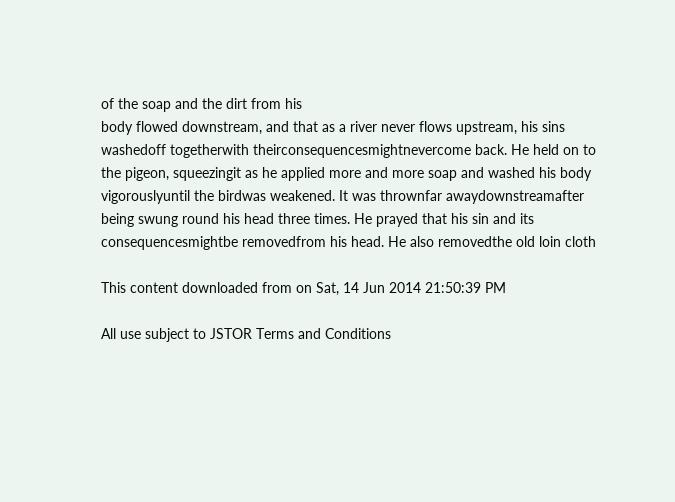of the soap and the dirt from his
body flowed downstream, and that as a river never flows upstream, his sins
washedoff togetherwith theirconsequencesmightnevercome back. He held on to
the pigeon, squeezingit as he applied more and more soap and washed his body
vigorouslyuntil the birdwas weakened. It was thrownfar awaydownstreamafter
being swung round his head three times. He prayed that his sin and its
consequencesmightbe removedfrom his head. He also removedthe old loin cloth

This content downloaded from on Sat, 14 Jun 2014 21:50:39 PM

All use subject to JSTOR Terms and Conditions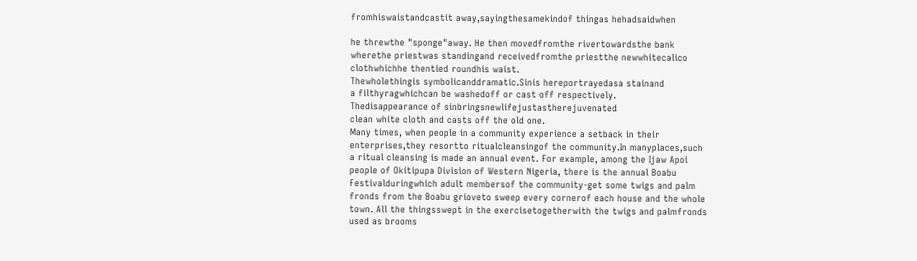fromhiswaistandcastit away,sayingthesamekindof thingas hehadsaidwhen

he threwthe "sponge"away. He then movedfromthe rivertowardsthe bank
wherethe priestwas standingand receivedfromthe priestthe newwhitecalico
clothwhichhe thentied roundhis waist.
Thewholethingis symbolicanddramatic.Sinis hereportrayedasa stainand
a filthyragwhichcan be washedoff or cast off respectively.
Thedisappearance of sinbringsnewlifejustastherejuvenated
clean white cloth and casts off the old one.
Many times, when people in a community experience a setback in their
enterprises,they resortto ritualcleansingof the community.In manyplaces,such
a ritual cleansing is made an annual event. For example, among the Ijaw Apoi
people of Okitipupa Division of Western Nigeria, there is the annual Boabu
Festivalduringwhich adult membersof the community-get some twigs and palm
fronds from the Boabu grioveto sweep every cornerof each house and the whole
town. All the thingsswept in the exercisetogetherwith the twigs and palmfronds
used as brooms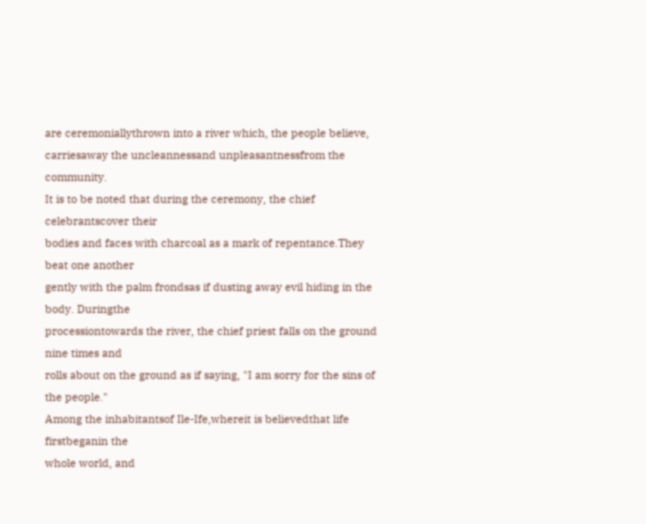are ceremoniallythrown into a river which, the people believe,
carriesaway the uncleannessand unpleasantnessfrom the community.
It is to be noted that during the ceremony, the chief celebrantscover their
bodies and faces with charcoal as a mark of repentance.They beat one another
gently with the palm frondsas if dusting away evil hiding in the body. Duringthe
processiontowards the river, the chief priest falls on the ground nine times and
rolls about on the ground as if saying, "I am sorry for the sins of the people."
Among the inhabitantsof Ile-Ife,whereit is believedthat life firstbeganin the
whole world, and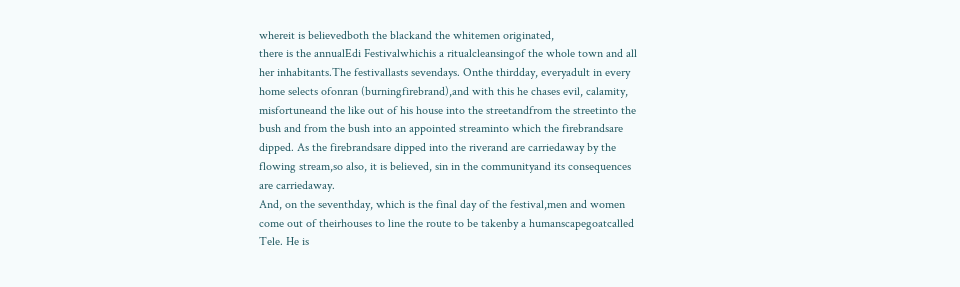whereit is believedboth the blackand the whitemen originated,
there is the annualEdi Festivalwhichis a ritualcleansingof the whole town and all
her inhabitants.The festivallasts sevendays. Onthe thirdday, everyadult in every
home selects ofonran (burningfirebrand),and with this he chases evil, calamity,
misfortuneand the like out of his house into the streetandfrom the streetinto the
bush and from the bush into an appointed streaminto which the firebrandsare
dipped. As the firebrandsare dipped into the riverand are carriedaway by the
flowing stream,so also, it is believed, sin in the communityand its consequences
are carriedaway.
And, on the seventhday, which is the final day of the festival,men and women
come out of theirhouses to line the route to be takenby a humanscapegoatcalled
Tele. He is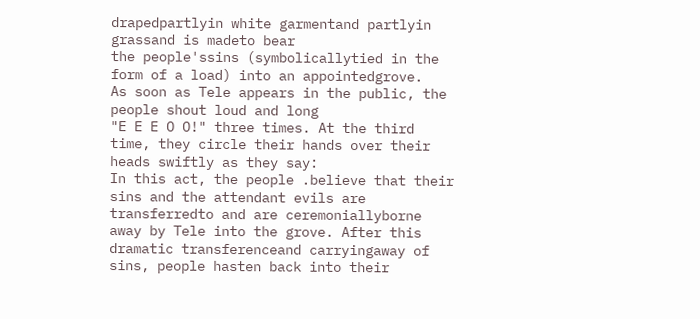drapedpartlyin white garmentand partlyin grassand is madeto bear
the people'ssins (symbolicallytied in the form of a load) into an appointedgrove.
As soon as Tele appears in the public, the people shout loud and long
"E E E O O!" three times. At the third time, they circle their hands over their
heads swiftly as they say:
In this act, the people .believe that their sins and the attendant evils are
transferredto and are ceremoniallyborne away by Tele into the grove. After this
dramatic transferenceand carryingaway of sins, people hasten back into their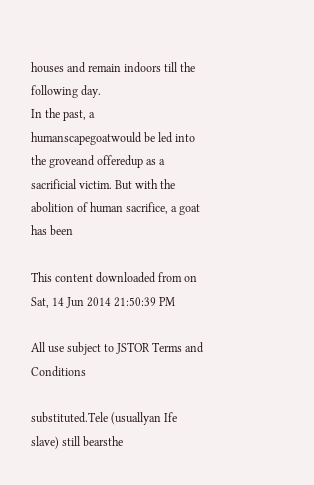houses and remain indoors till the following day.
In the past, a humanscapegoatwould be led into the groveand offeredup as a
sacrificial victim. But with the abolition of human sacrifice, a goat has been

This content downloaded from on Sat, 14 Jun 2014 21:50:39 PM

All use subject to JSTOR Terms and Conditions

substituted.Tele (usuallyan Ife slave) still bearsthe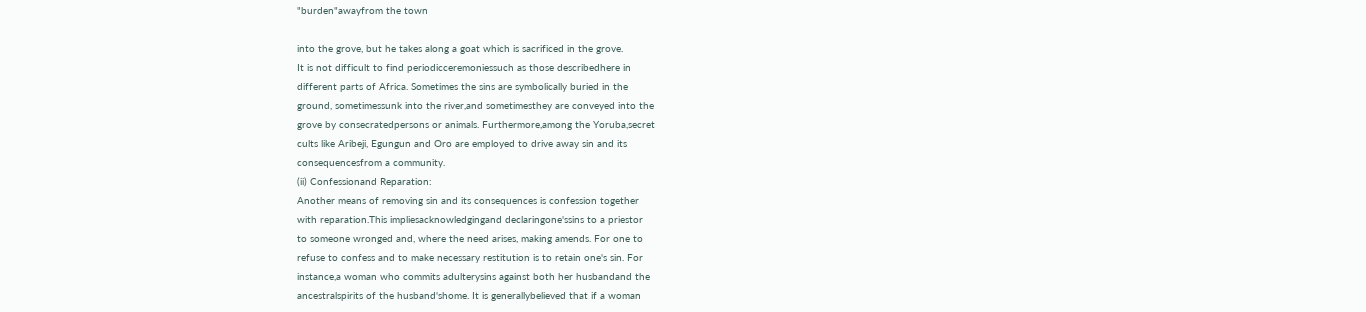"burden"awayfrom the town

into the grove, but he takes along a goat which is sacrificed in the grove.
It is not difficult to find periodicceremoniessuch as those describedhere in
different parts of Africa. Sometimes the sins are symbolically buried in the
ground, sometimessunk into the river,and sometimesthey are conveyed into the
grove by consecratedpersons or animals. Furthermore,among the Yoruba,secret
cults like Aribeji, Egungun and Oro are employed to drive away sin and its
consequencesfrom a community.
(ii) Confessionand Reparation:
Another means of removing sin and its consequences is confession together
with reparation.This impliesacknowledgingand declaringone'ssins to a priestor
to someone wronged and, where the need arises, making amends. For one to
refuse to confess and to make necessary restitution is to retain one's sin. For
instance,a woman who commits adulterysins against both her husbandand the
ancestralspirits of the husband'shome. It is generallybelieved that if a woman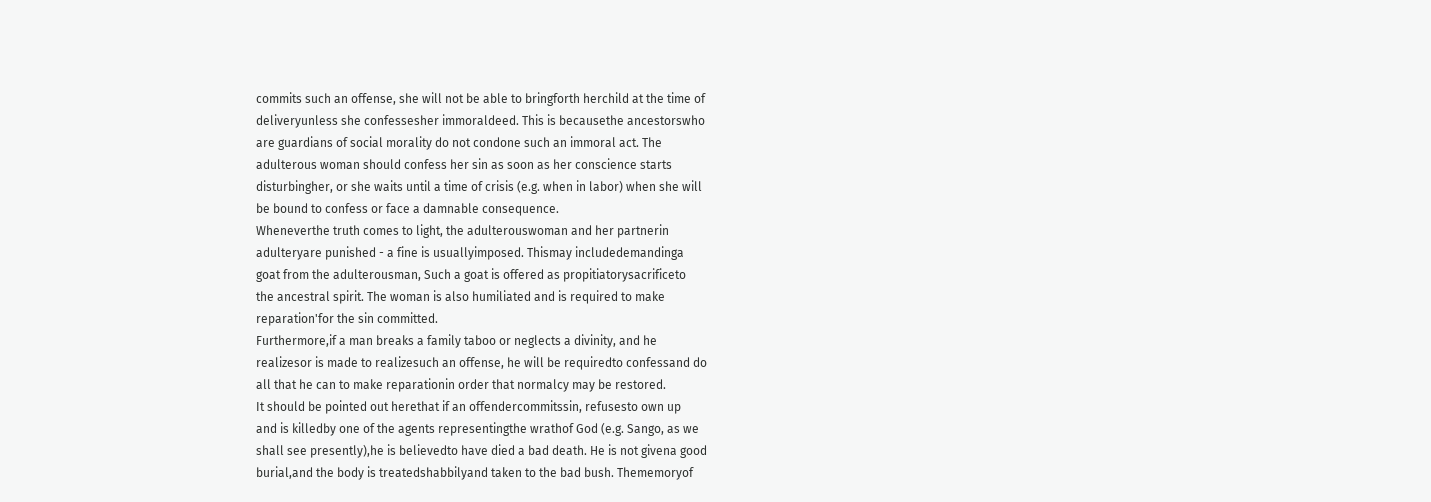commits such an offense, she will not be able to bringforth herchild at the time of
deliveryunless she confessesher immoraldeed. This is becausethe ancestorswho
are guardians of social morality do not condone such an immoral act. The
adulterous woman should confess her sin as soon as her conscience starts
disturbingher, or she waits until a time of crisis (e.g. when in labor) when she will
be bound to confess or face a damnable consequence.
Wheneverthe truth comes to light, the adulterouswoman and her partnerin
adulteryare punished - a fine is usuallyimposed. Thismay includedemandinga
goat from the adulterousman, Such a goat is offered as propitiatorysacrificeto
the ancestral spirit. The woman is also humiliated and is required to make
reparation'for the sin committed.
Furthermore,if a man breaks a family taboo or neglects a divinity, and he
realizesor is made to realizesuch an offense, he will be requiredto confessand do
all that he can to make reparationin order that normalcy may be restored.
It should be pointed out herethat if an offendercommitssin, refusesto own up
and is killedby one of the agents representingthe wrathof God (e.g. Sango, as we
shall see presently),he is believedto have died a bad death. He is not givena good
burial,and the body is treatedshabbilyand taken to the bad bush. Thememoryof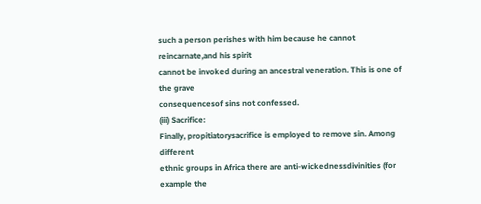such a person perishes with him because he cannot reincarnate,and his spirit
cannot be invoked during an ancestral veneration. This is one of the grave
consequencesof sins not confessed.
(iii) Sacrifice:
Finally, propitiatorysacrifice is employed to remove sin. Among different
ethnic groups in Africa there are anti-wickednessdivinities (for example the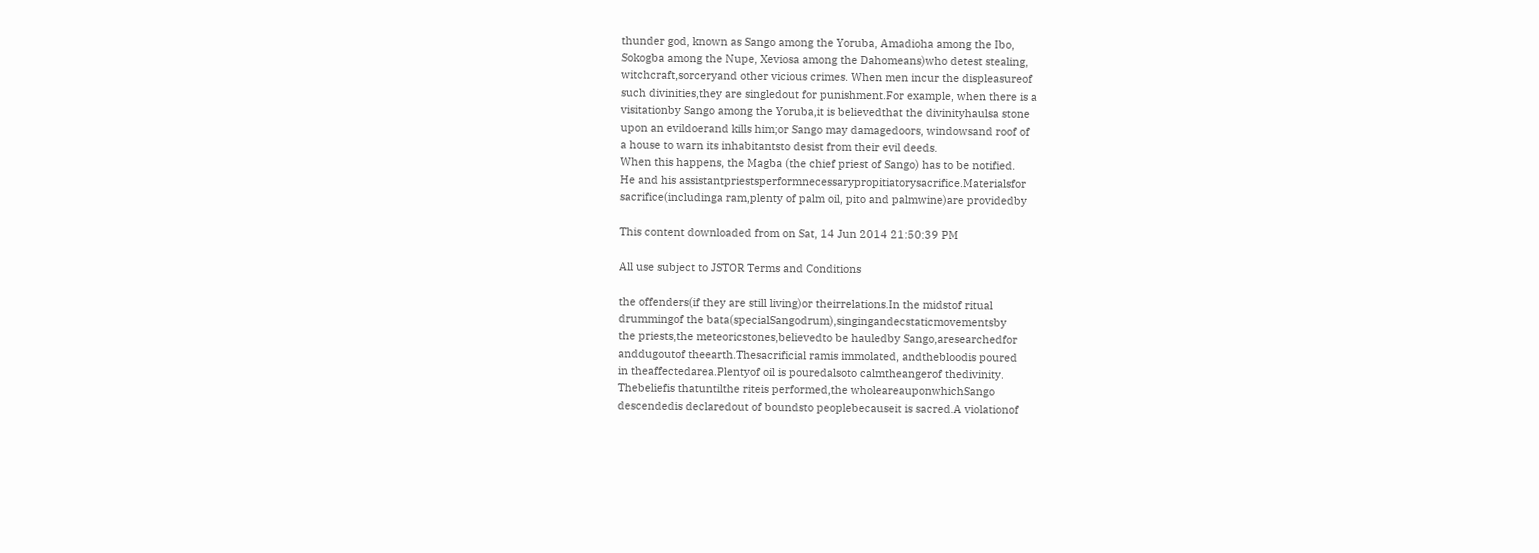thunder god, known as Sango among the Yoruba, Amadioha among the Ibo,
Sokogba among the Nupe, Xeviosa among the Dahomeans)who detest stealing,
witchcraft,sorceryand other vicious crimes. When men incur the displeasureof
such divinities,they are singledout for punishment.For example, when there is a
visitationby Sango among the Yoruba,it is believedthat the divinityhaulsa stone
upon an evildoerand kills him;or Sango may damagedoors, windowsand roof of
a house to warn its inhabitantsto desist from their evil deeds.
When this happens, the Magba (the chief priest of Sango) has to be notified.
He and his assistantpriestsperformnecessarypropitiatorysacrifice.Materialsfor
sacrifice(includinga ram,plenty of palm oil, pito and palmwine)are providedby

This content downloaded from on Sat, 14 Jun 2014 21:50:39 PM

All use subject to JSTOR Terms and Conditions

the offenders(if they are still living)or theirrelations.In the midstof ritual
drummingof the bata(specialSangodrum),singingandecstaticmovementsby
the priests,the meteoricstones,believedto be hauledby Sango,aresearchedfor
anddugoutof theearth.Thesacrificial ramis immolated, andthebloodis poured
in theaffectedarea.Plentyof oil is pouredalsoto calmtheangerof thedivinity.
Thebeliefis thatuntilthe riteis performed,the wholeareauponwhichSango
descendedis declaredout of boundsto peoplebecauseit is sacred.A violationof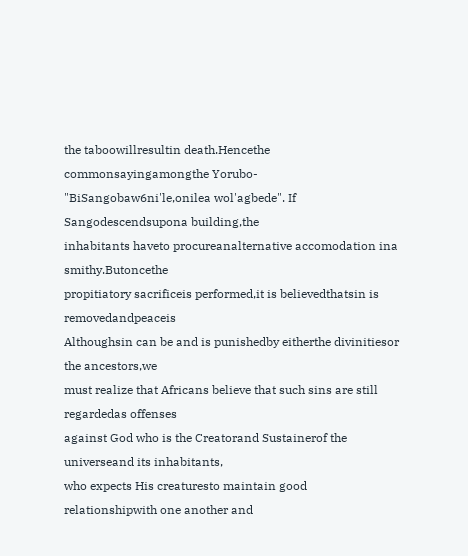the taboowillresultin death.Hencethe commonsayingamongthe Yorubo-
"BiSangobaw6ni'le,onilea wol'agbede". If Sangodescendsupona building,the
inhabitants haveto procureanalternative accomodation ina smithy.Butoncethe
propitiatory sacrificeis performed,it is believedthatsin is removedandpeaceis
Althoughsin can be and is punishedby eitherthe divinitiesor the ancestors,we
must realize that Africans believe that such sins are still regardedas offenses
against God who is the Creatorand Sustainerof the universeand its inhabitants,
who expects His creaturesto maintain good relationshipwith one another and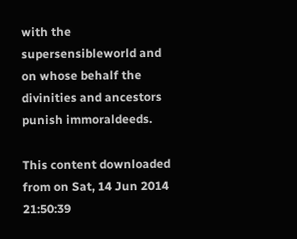with the supersensibleworld and on whose behalf the divinities and ancestors
punish immoraldeeds.

This content downloaded from on Sat, 14 Jun 2014 21:50:39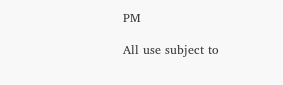PM

All use subject to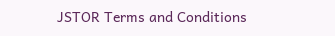JSTOR Terms and Conditions